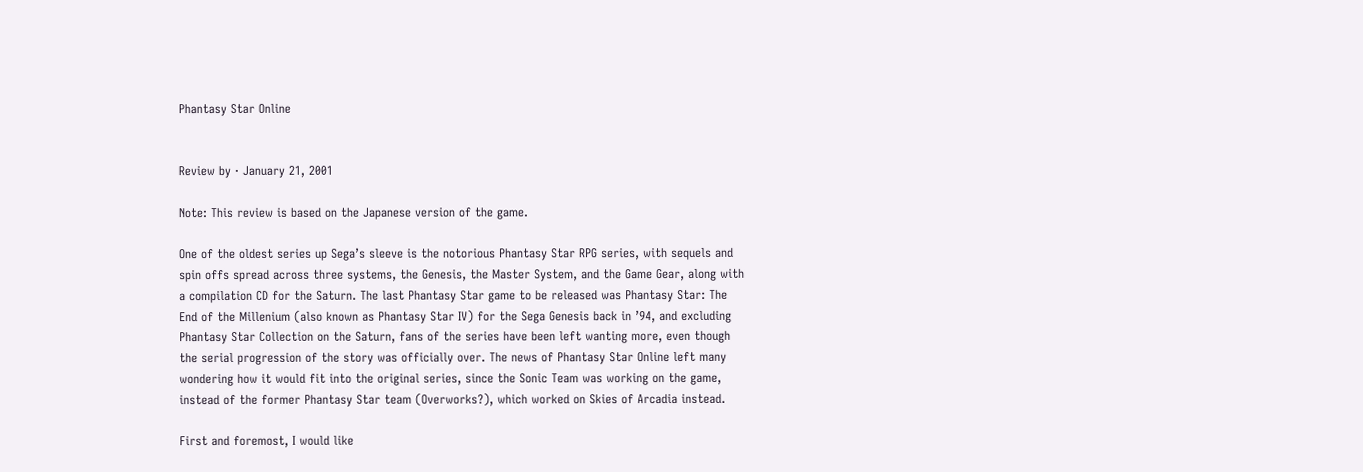Phantasy Star Online


Review by · January 21, 2001

Note: This review is based on the Japanese version of the game.

One of the oldest series up Sega’s sleeve is the notorious Phantasy Star RPG series, with sequels and spin offs spread across three systems, the Genesis, the Master System, and the Game Gear, along with a compilation CD for the Saturn. The last Phantasy Star game to be released was Phantasy Star: The End of the Millenium (also known as Phantasy Star IV) for the Sega Genesis back in ’94, and excluding Phantasy Star Collection on the Saturn, fans of the series have been left wanting more, even though the serial progression of the story was officially over. The news of Phantasy Star Online left many wondering how it would fit into the original series, since the Sonic Team was working on the game, instead of the former Phantasy Star team (Overworks?), which worked on Skies of Arcadia instead.

First and foremost, I would like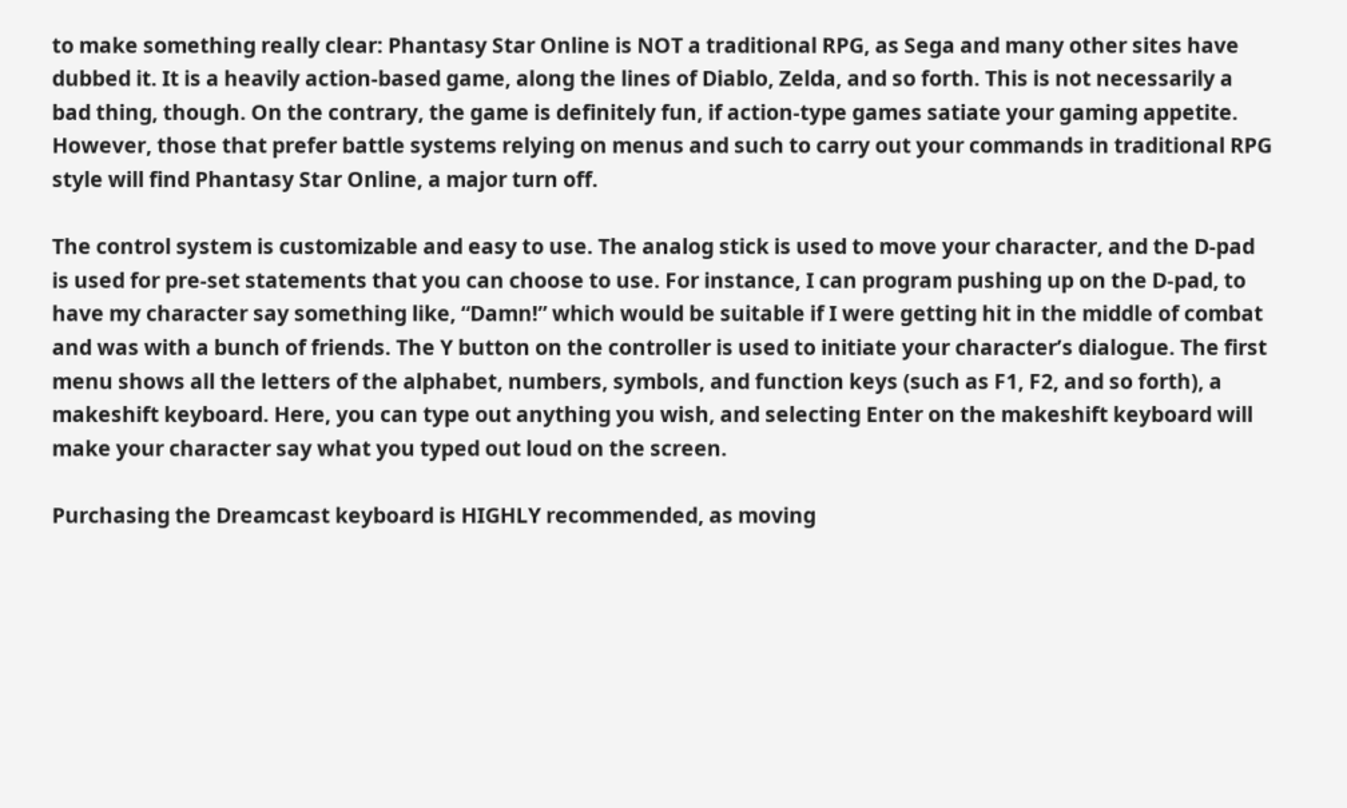to make something really clear: Phantasy Star Online is NOT a traditional RPG, as Sega and many other sites have dubbed it. It is a heavily action-based game, along the lines of Diablo, Zelda, and so forth. This is not necessarily a bad thing, though. On the contrary, the game is definitely fun, if action-type games satiate your gaming appetite. However, those that prefer battle systems relying on menus and such to carry out your commands in traditional RPG style will find Phantasy Star Online, a major turn off.

The control system is customizable and easy to use. The analog stick is used to move your character, and the D-pad is used for pre-set statements that you can choose to use. For instance, I can program pushing up on the D-pad, to have my character say something like, “Damn!” which would be suitable if I were getting hit in the middle of combat and was with a bunch of friends. The Y button on the controller is used to initiate your character’s dialogue. The first menu shows all the letters of the alphabet, numbers, symbols, and function keys (such as F1, F2, and so forth), a makeshift keyboard. Here, you can type out anything you wish, and selecting Enter on the makeshift keyboard will make your character say what you typed out loud on the screen.

Purchasing the Dreamcast keyboard is HIGHLY recommended, as moving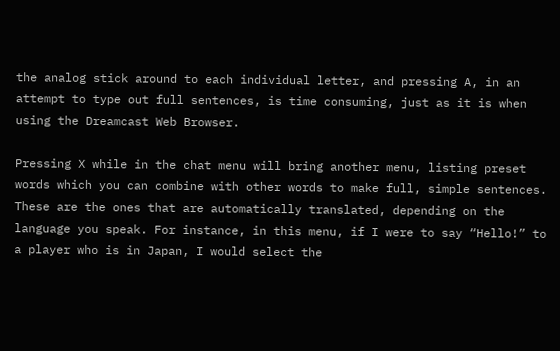the analog stick around to each individual letter, and pressing A, in an attempt to type out full sentences, is time consuming, just as it is when using the Dreamcast Web Browser.

Pressing X while in the chat menu will bring another menu, listing preset words which you can combine with other words to make full, simple sentences. These are the ones that are automatically translated, depending on the language you speak. For instance, in this menu, if I were to say “Hello!” to a player who is in Japan, I would select the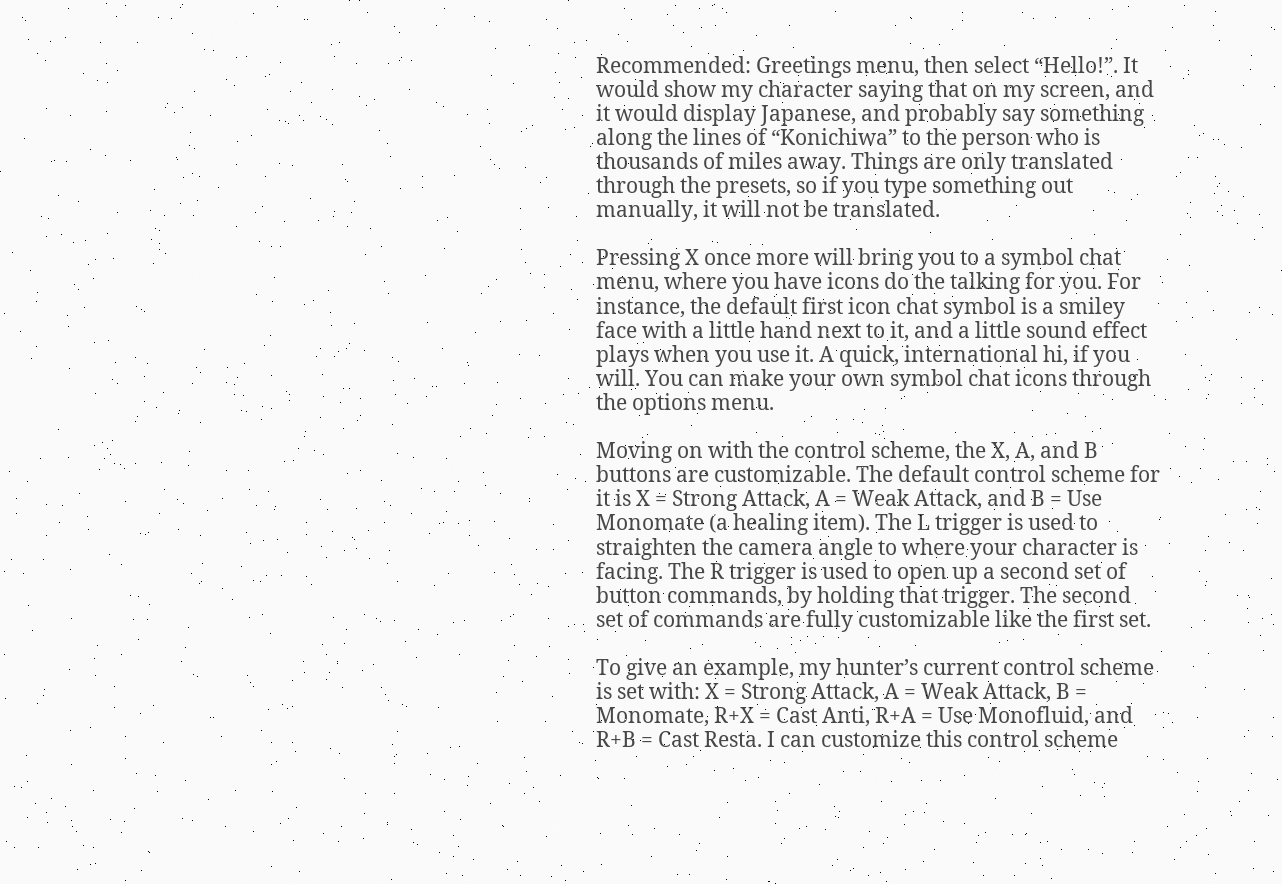Recommended: Greetings menu, then select “Hello!”. It would show my character saying that on my screen, and it would display Japanese, and probably say something along the lines of “Konichiwa” to the person who is thousands of miles away. Things are only translated through the presets, so if you type something out manually, it will not be translated.

Pressing X once more will bring you to a symbol chat menu, where you have icons do the talking for you. For instance, the default first icon chat symbol is a smiley face with a little hand next to it, and a little sound effect plays when you use it. A quick, international hi, if you will. You can make your own symbol chat icons through the options menu.

Moving on with the control scheme, the X, A, and B buttons are customizable. The default control scheme for it is X = Strong Attack, A = Weak Attack, and B = Use Monomate (a healing item). The L trigger is used to straighten the camera angle to where your character is facing. The R trigger is used to open up a second set of button commands, by holding that trigger. The second set of commands are fully customizable like the first set.

To give an example, my hunter’s current control scheme is set with: X = Strong Attack, A = Weak Attack, B = Monomate, R+X = Cast Anti, R+A = Use Monofluid, and R+B = Cast Resta. I can customize this control scheme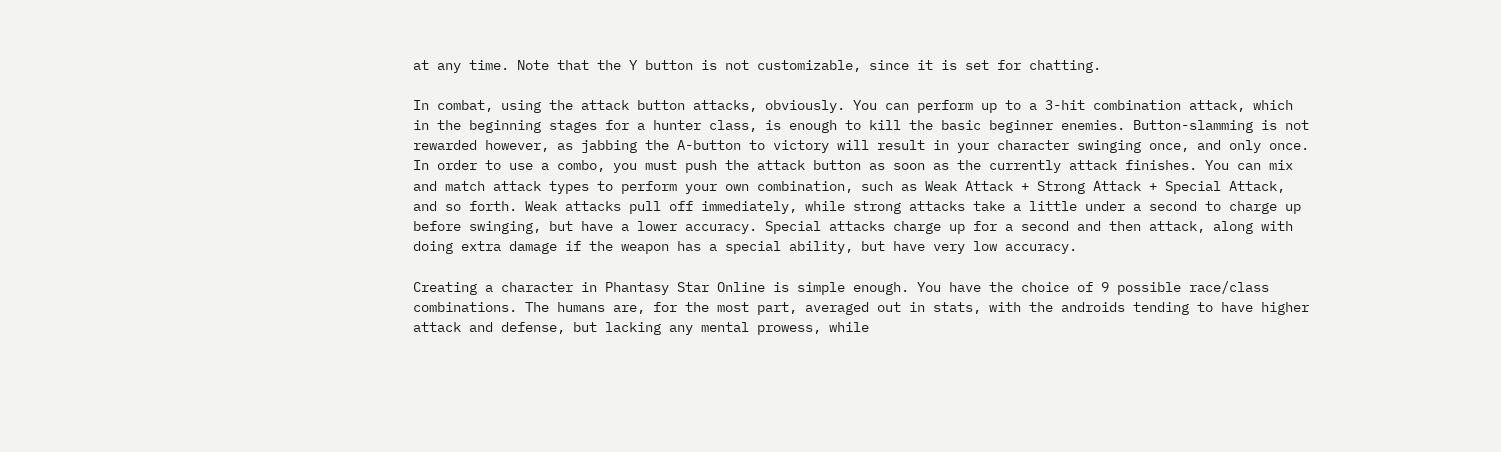at any time. Note that the Y button is not customizable, since it is set for chatting.

In combat, using the attack button attacks, obviously. You can perform up to a 3-hit combination attack, which in the beginning stages for a hunter class, is enough to kill the basic beginner enemies. Button-slamming is not rewarded however, as jabbing the A-button to victory will result in your character swinging once, and only once. In order to use a combo, you must push the attack button as soon as the currently attack finishes. You can mix and match attack types to perform your own combination, such as Weak Attack + Strong Attack + Special Attack, and so forth. Weak attacks pull off immediately, while strong attacks take a little under a second to charge up before swinging, but have a lower accuracy. Special attacks charge up for a second and then attack, along with doing extra damage if the weapon has a special ability, but have very low accuracy.

Creating a character in Phantasy Star Online is simple enough. You have the choice of 9 possible race/class combinations. The humans are, for the most part, averaged out in stats, with the androids tending to have higher attack and defense, but lacking any mental prowess, while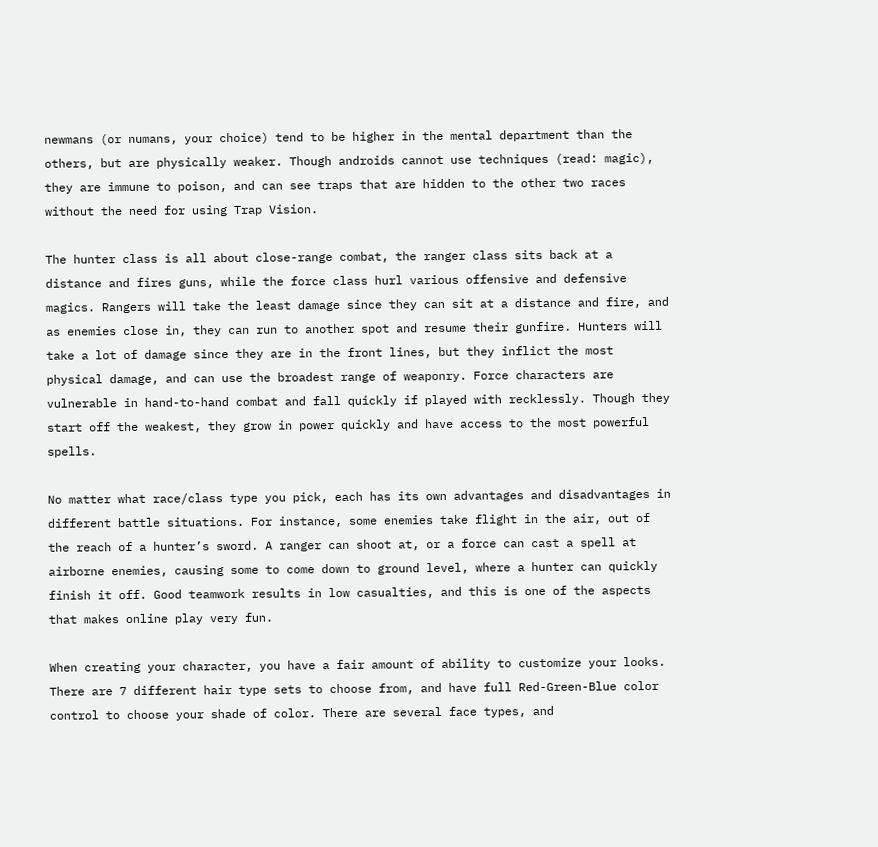newmans (or numans, your choice) tend to be higher in the mental department than the others, but are physically weaker. Though androids cannot use techniques (read: magic), they are immune to poison, and can see traps that are hidden to the other two races without the need for using Trap Vision.

The hunter class is all about close-range combat, the ranger class sits back at a distance and fires guns, while the force class hurl various offensive and defensive magics. Rangers will take the least damage since they can sit at a distance and fire, and as enemies close in, they can run to another spot and resume their gunfire. Hunters will take a lot of damage since they are in the front lines, but they inflict the most physical damage, and can use the broadest range of weaponry. Force characters are vulnerable in hand-to-hand combat and fall quickly if played with recklessly. Though they start off the weakest, they grow in power quickly and have access to the most powerful spells.

No matter what race/class type you pick, each has its own advantages and disadvantages in different battle situations. For instance, some enemies take flight in the air, out of the reach of a hunter’s sword. A ranger can shoot at, or a force can cast a spell at airborne enemies, causing some to come down to ground level, where a hunter can quickly finish it off. Good teamwork results in low casualties, and this is one of the aspects that makes online play very fun.

When creating your character, you have a fair amount of ability to customize your looks. There are 7 different hair type sets to choose from, and have full Red-Green-Blue color control to choose your shade of color. There are several face types, and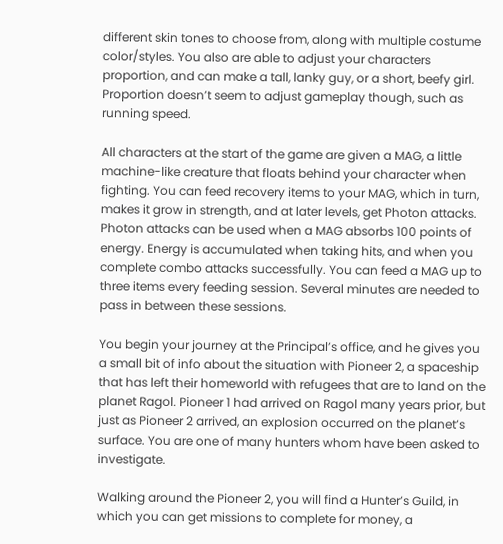different skin tones to choose from, along with multiple costume color/styles. You also are able to adjust your characters proportion, and can make a tall, lanky guy, or a short, beefy girl. Proportion doesn’t seem to adjust gameplay though, such as running speed.

All characters at the start of the game are given a MAG, a little machine-like creature that floats behind your character when fighting. You can feed recovery items to your MAG, which in turn, makes it grow in strength, and at later levels, get Photon attacks. Photon attacks can be used when a MAG absorbs 100 points of energy. Energy is accumulated when taking hits, and when you complete combo attacks successfully. You can feed a MAG up to three items every feeding session. Several minutes are needed to pass in between these sessions.

You begin your journey at the Principal’s office, and he gives you a small bit of info about the situation with Pioneer 2, a spaceship that has left their homeworld with refugees that are to land on the planet Ragol. Pioneer 1 had arrived on Ragol many years prior, but just as Pioneer 2 arrived, an explosion occurred on the planet’s surface. You are one of many hunters whom have been asked to investigate.

Walking around the Pioneer 2, you will find a Hunter’s Guild, in which you can get missions to complete for money, a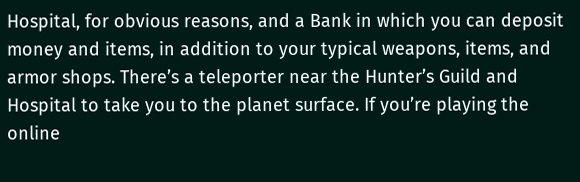Hospital, for obvious reasons, and a Bank in which you can deposit money and items, in addition to your typical weapons, items, and armor shops. There’s a teleporter near the Hunter’s Guild and Hospital to take you to the planet surface. If you’re playing the online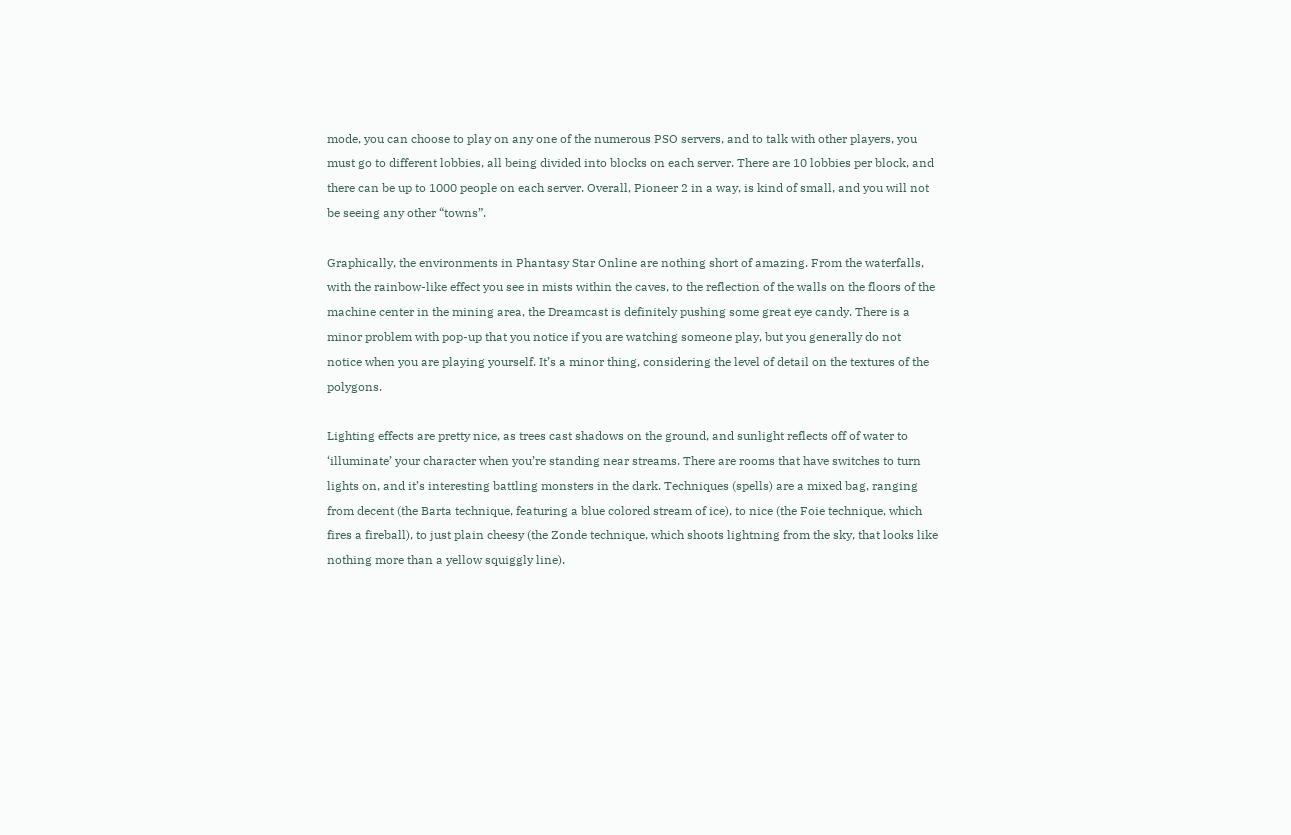mode, you can choose to play on any one of the numerous PSO servers, and to talk with other players, you must go to different lobbies, all being divided into blocks on each server. There are 10 lobbies per block, and there can be up to 1000 people on each server. Overall, Pioneer 2 in a way, is kind of small, and you will not be seeing any other “towns”.

Graphically, the environments in Phantasy Star Online are nothing short of amazing. From the waterfalls, with the rainbow-like effect you see in mists within the caves, to the reflection of the walls on the floors of the machine center in the mining area, the Dreamcast is definitely pushing some great eye candy. There is a minor problem with pop-up that you notice if you are watching someone play, but you generally do not notice when you are playing yourself. It’s a minor thing, considering the level of detail on the textures of the polygons.

Lighting effects are pretty nice, as trees cast shadows on the ground, and sunlight reflects off of water to ‘illuminate’ your character when you’re standing near streams. There are rooms that have switches to turn lights on, and it’s interesting battling monsters in the dark. Techniques (spells) are a mixed bag, ranging from decent (the Barta technique, featuring a blue colored stream of ice), to nice (the Foie technique, which fires a fireball), to just plain cheesy (the Zonde technique, which shoots lightning from the sky, that looks like nothing more than a yellow squiggly line).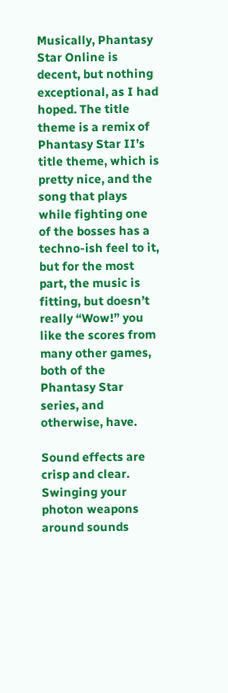Musically, Phantasy Star Online is decent, but nothing exceptional, as I had hoped. The title theme is a remix of Phantasy Star II’s title theme, which is pretty nice, and the song that plays while fighting one of the bosses has a techno-ish feel to it, but for the most part, the music is fitting, but doesn’t really “Wow!” you like the scores from many other games, both of the Phantasy Star series, and otherwise, have.

Sound effects are crisp and clear. Swinging your photon weapons around sounds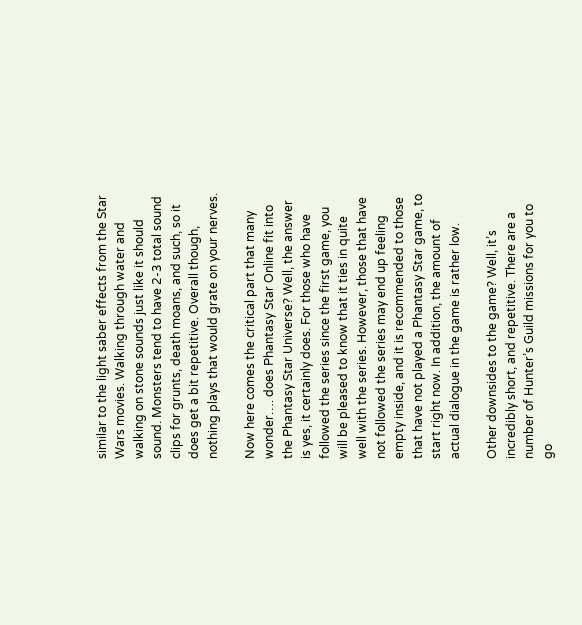similar to the light saber effects from the Star Wars movies. Walking through water and walking on stone sounds just like it should sound. Monsters tend to have 2-3 total sound clips for grunts, death moans, and such, so it does get a bit repetitive. Overall though, nothing plays that would grate on your nerves.

Now here comes the critical part that many wonder…. does Phantasy Star Online fit into the Phantasy Star Universe? Well, the answer is yes, it certainly does. For those who have followed the series since the first game, you will be pleased to know that it ties in quite well with the series. However, those that have not followed the series may end up feeling empty inside, and it is recommended to those that have not played a Phantasy Star game, to start right now. In addition, the amount of actual dialogue in the game is rather low.

Other downsides to the game? Well, it’s incredibly short, and repetitive. There are a number of Hunter’s Guild missions for you to go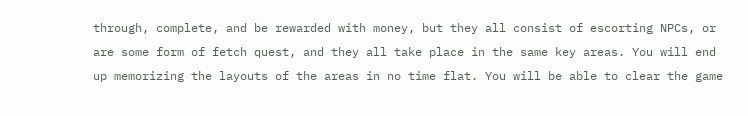through, complete, and be rewarded with money, but they all consist of escorting NPCs, or are some form of fetch quest, and they all take place in the same key areas. You will end up memorizing the layouts of the areas in no time flat. You will be able to clear the game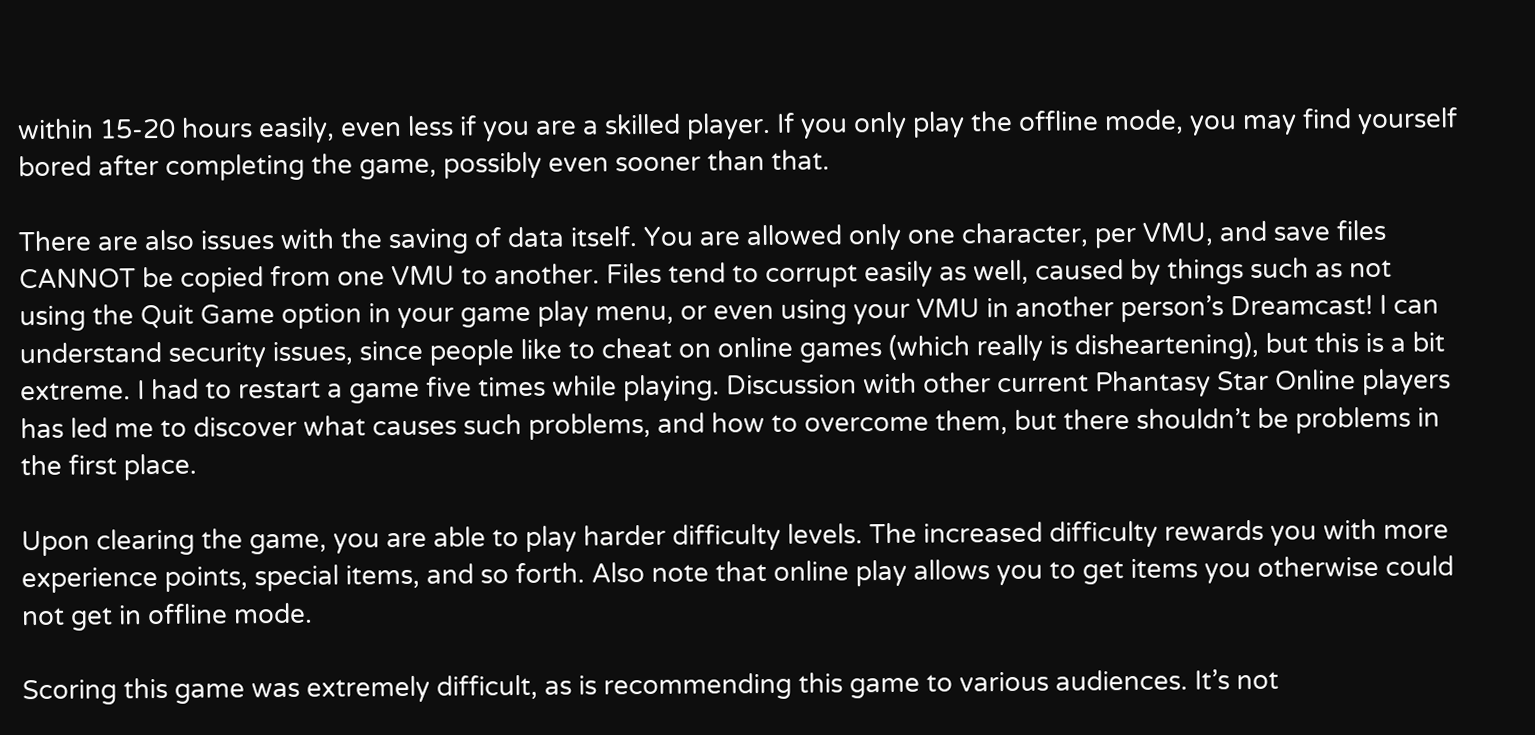within 15-20 hours easily, even less if you are a skilled player. If you only play the offline mode, you may find yourself bored after completing the game, possibly even sooner than that.

There are also issues with the saving of data itself. You are allowed only one character, per VMU, and save files CANNOT be copied from one VMU to another. Files tend to corrupt easily as well, caused by things such as not using the Quit Game option in your game play menu, or even using your VMU in another person’s Dreamcast! I can understand security issues, since people like to cheat on online games (which really is disheartening), but this is a bit extreme. I had to restart a game five times while playing. Discussion with other current Phantasy Star Online players has led me to discover what causes such problems, and how to overcome them, but there shouldn’t be problems in the first place.

Upon clearing the game, you are able to play harder difficulty levels. The increased difficulty rewards you with more experience points, special items, and so forth. Also note that online play allows you to get items you otherwise could not get in offline mode.

Scoring this game was extremely difficult, as is recommending this game to various audiences. It’s not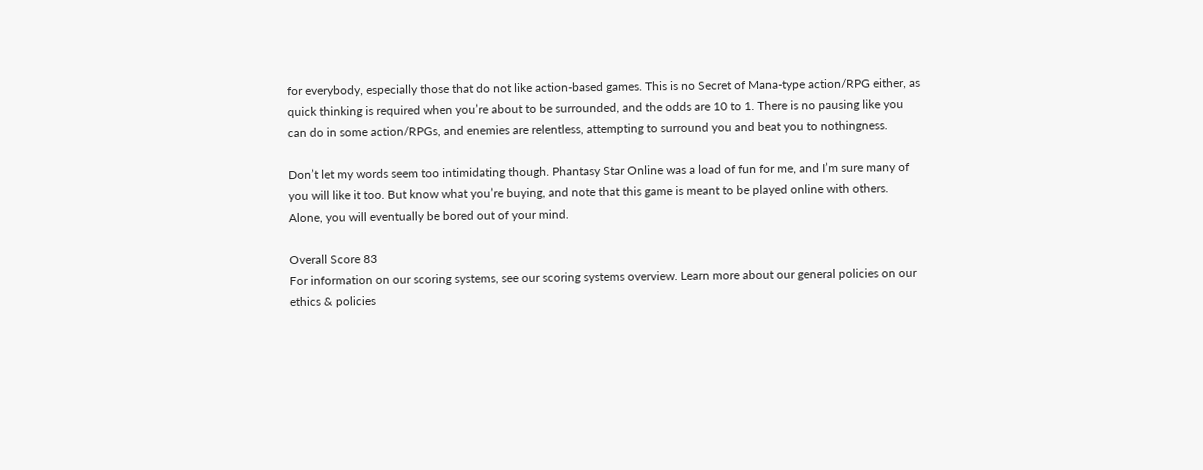for everybody, especially those that do not like action-based games. This is no Secret of Mana-type action/RPG either, as quick thinking is required when you’re about to be surrounded, and the odds are 10 to 1. There is no pausing like you can do in some action/RPGs, and enemies are relentless, attempting to surround you and beat you to nothingness.

Don’t let my words seem too intimidating though. Phantasy Star Online was a load of fun for me, and I’m sure many of you will like it too. But know what you’re buying, and note that this game is meant to be played online with others. Alone, you will eventually be bored out of your mind.

Overall Score 83
For information on our scoring systems, see our scoring systems overview. Learn more about our general policies on our ethics & policies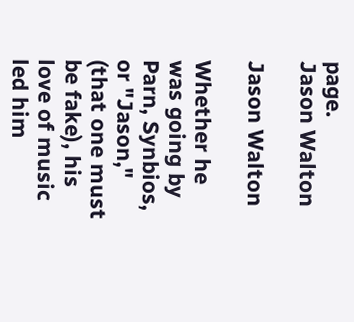page.
Jason Walton

Jason Walton

Whether he was going by Parn, Synbios, or "Jason," (that one must be fake), his love of music led him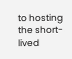to hosting the short-lived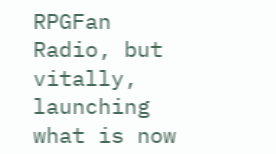RPGFan Radio, but vitally, launching what is now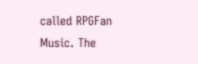called RPGFan Music. The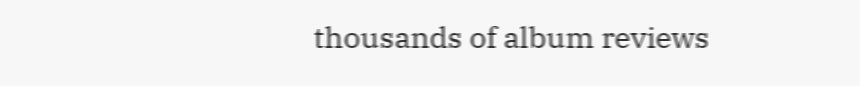thousands of album reviews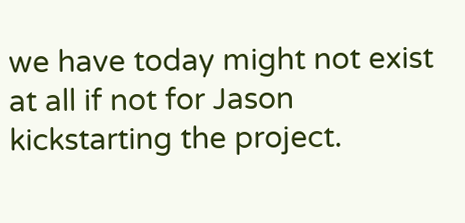we have today might not exist at all if not for Jason kickstarting the project.